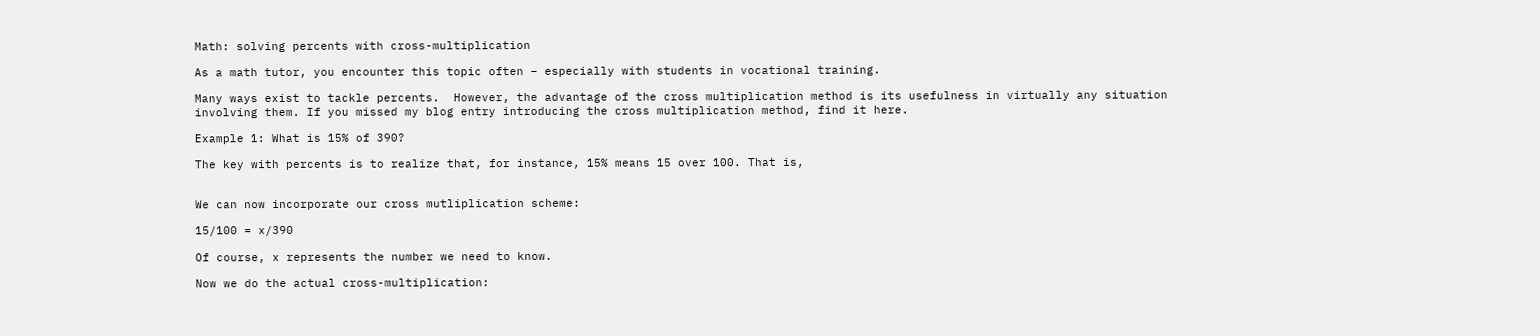Math: solving percents with cross-multiplication

As a math tutor, you encounter this topic often – especially with students in vocational training.

Many ways exist to tackle percents.  However, the advantage of the cross multiplication method is its usefulness in virtually any situation involving them. If you missed my blog entry introducing the cross multiplication method, find it here.

Example 1: What is 15% of 390?

The key with percents is to realize that, for instance, 15% means 15 over 100. That is,


We can now incorporate our cross mutliplication scheme:

15/100 = x/390

Of course, x represents the number we need to know.

Now we do the actual cross-multiplication: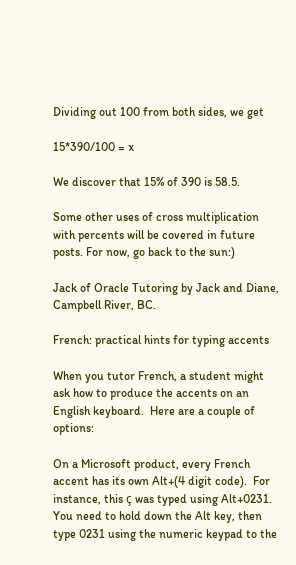Dividing out 100 from both sides, we get

15*390/100 = x

We discover that 15% of 390 is 58.5.

Some other uses of cross multiplication with percents will be covered in future posts. For now, go back to the sun:)

Jack of Oracle Tutoring by Jack and Diane, Campbell River, BC.

French: practical hints for typing accents

When you tutor French, a student might ask how to produce the accents on an English keyboard.  Here are a couple of options:

On a Microsoft product, every French accent has its own Alt+(4 digit code).  For instance, this ç was typed using Alt+0231.  You need to hold down the Alt key, then type 0231 using the numeric keypad to the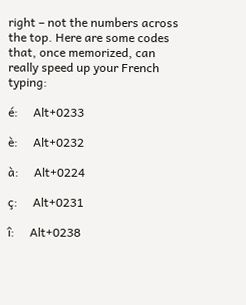right – not the numbers across the top. Here are some codes that, once memorized, can really speed up your French typing:

é:     Alt+0233

è:     Alt+0232

à:     Alt+0224

ç:     Alt+0231

î:     Alt+0238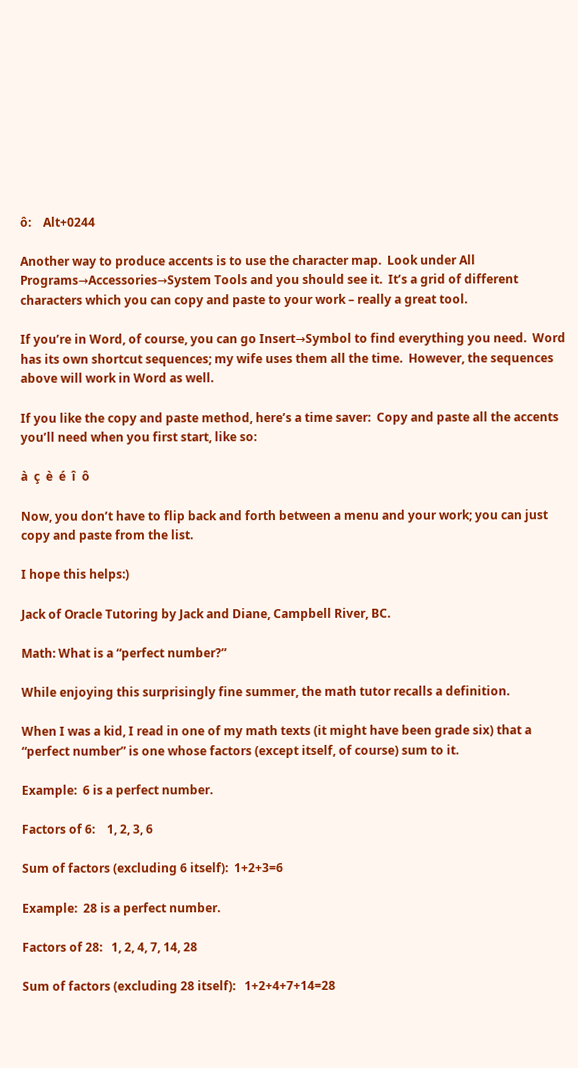ô:    Alt+0244

Another way to produce accents is to use the character map.  Look under All Programs→Accessories→System Tools and you should see it.  It’s a grid of different characters which you can copy and paste to your work – really a great tool.

If you’re in Word, of course, you can go Insert→Symbol to find everything you need.  Word has its own shortcut sequences; my wife uses them all the time.  However, the sequences above will work in Word as well.

If you like the copy and paste method, here’s a time saver:  Copy and paste all the accents you’ll need when you first start, like so:

à  ç  è  é  î  ô

Now, you don’t have to flip back and forth between a menu and your work; you can just copy and paste from the list.

I hope this helps:)

Jack of Oracle Tutoring by Jack and Diane, Campbell River, BC.

Math: What is a “perfect number?”

While enjoying this surprisingly fine summer, the math tutor recalls a definition.

When I was a kid, I read in one of my math texts (it might have been grade six) that a “perfect number” is one whose factors (except itself, of course) sum to it.

Example:  6 is a perfect number.

Factors of 6:    1, 2, 3, 6

Sum of factors (excluding 6 itself):  1+2+3=6

Example:  28 is a perfect number.

Factors of 28:   1, 2, 4, 7, 14, 28

Sum of factors (excluding 28 itself):   1+2+4+7+14=28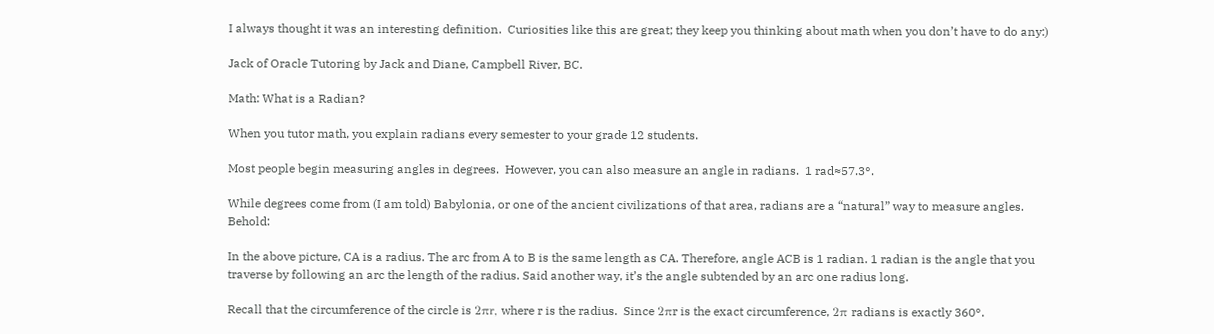I always thought it was an interesting definition.  Curiosities like this are great; they keep you thinking about math when you don’t have to do any:)

Jack of Oracle Tutoring by Jack and Diane, Campbell River, BC.

Math: What is a Radian?

When you tutor math, you explain radians every semester to your grade 12 students.

Most people begin measuring angles in degrees.  However, you can also measure an angle in radians.  1 rad≈57.3°.

While degrees come from (I am told) Babylonia, or one of the ancient civilizations of that area, radians are a “natural” way to measure angles.  Behold:

In the above picture, CA is a radius. The arc from A to B is the same length as CA. Therefore, angle ACB is 1 radian. 1 radian is the angle that you traverse by following an arc the length of the radius. Said another way, it’s the angle subtended by an arc one radius long.

Recall that the circumference of the circle is 2πr, where r is the radius.  Since 2πr is the exact circumference, 2π radians is exactly 360°.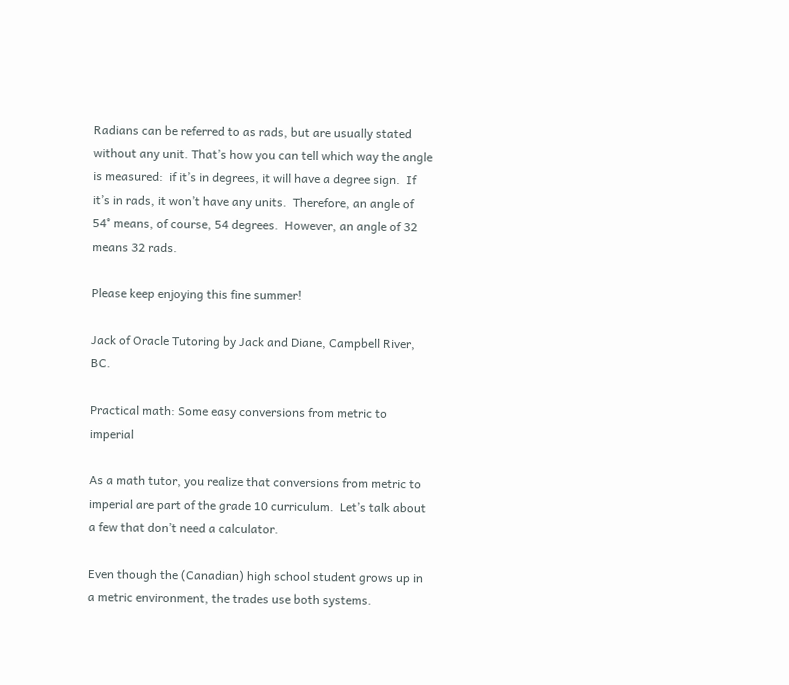Radians can be referred to as rads, but are usually stated without any unit. That’s how you can tell which way the angle is measured:  if it’s in degrees, it will have a degree sign.  If it’s in rads, it won’t have any units.  Therefore, an angle of 54° means, of course, 54 degrees.  However, an angle of 32 means 32 rads.

Please keep enjoying this fine summer!

Jack of Oracle Tutoring by Jack and Diane, Campbell River, BC.

Practical math: Some easy conversions from metric to imperial

As a math tutor, you realize that conversions from metric to imperial are part of the grade 10 curriculum.  Let’s talk about a few that don’t need a calculator.

Even though the (Canadian) high school student grows up in a metric environment, the trades use both systems.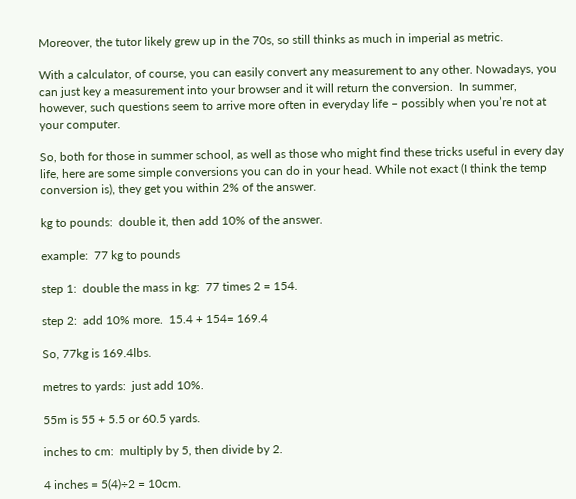Moreover, the tutor likely grew up in the 70s, so still thinks as much in imperial as metric.

With a calculator, of course, you can easily convert any measurement to any other. Nowadays, you can just key a measurement into your browser and it will return the conversion.  In summer, however, such questions seem to arrive more often in everyday life – possibly when you’re not at your computer.

So, both for those in summer school, as well as those who might find these tricks useful in every day life, here are some simple conversions you can do in your head. While not exact (I think the temp conversion is), they get you within 2% of the answer.

kg to pounds:  double it, then add 10% of the answer.

example:  77 kg to pounds

step 1:  double the mass in kg:  77 times 2 = 154.

step 2:  add 10% more.  15.4 + 154= 169.4

So, 77kg is 169.4lbs.

metres to yards:  just add 10%.

55m is 55 + 5.5 or 60.5 yards.

inches to cm:  multiply by 5, then divide by 2.

4 inches = 5(4)÷2 = 10cm.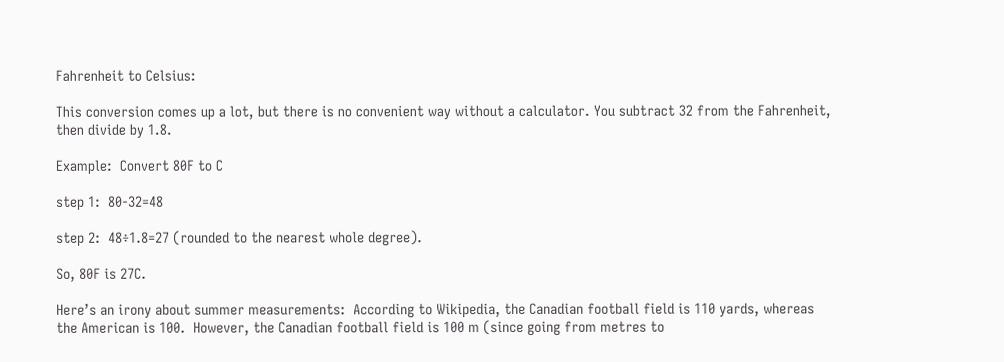Fahrenheit to Celsius:

This conversion comes up a lot, but there is no convenient way without a calculator. You subtract 32 from the Fahrenheit, then divide by 1.8.

Example:  Convert 80F to C

step 1:  80-32=48

step 2:  48÷1.8=27 (rounded to the nearest whole degree).

So, 80F is 27C.

Here’s an irony about summer measurements:  According to Wikipedia, the Canadian football field is 110 yards, whereas the American is 100.  However, the Canadian football field is 100 m (since going from metres to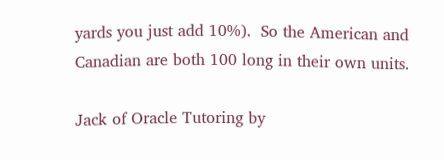yards you just add 10%).  So the American and Canadian are both 100 long in their own units.

Jack of Oracle Tutoring by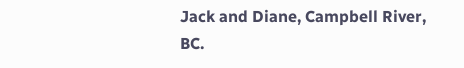Jack and Diane, Campbell River, BC.